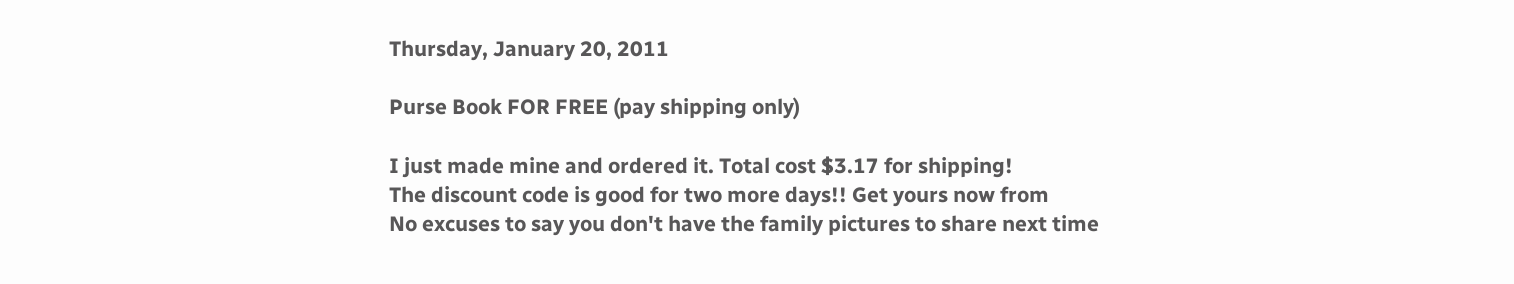Thursday, January 20, 2011

Purse Book FOR FREE (pay shipping only)

I just made mine and ordered it. Total cost $3.17 for shipping!
The discount code is good for two more days!! Get yours now from
No excuses to say you don't have the family pictures to share next time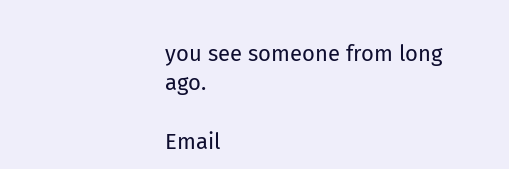you see someone from long ago.

Email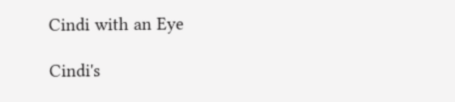Cindi with an Eye

Cindi's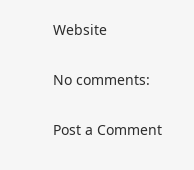Website

No comments:

Post a Comment